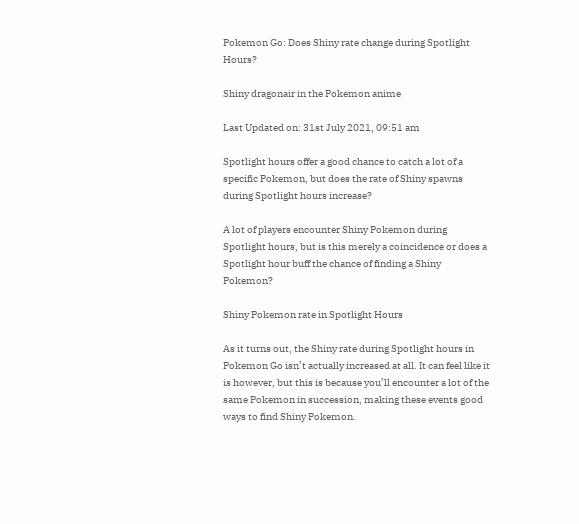Pokemon Go: Does Shiny rate change during Spotlight Hours?

Shiny dragonair in the Pokemon anime

Last Updated on: 31st July 2021, 09:51 am

Spotlight hours offer a good chance to catch a lot of a specific Pokemon, but does the rate of Shiny spawns during Spotlight hours increase?

A lot of players encounter Shiny Pokemon during Spotlight hours, but is this merely a coincidence or does a Spotlight hour buff the chance of finding a Shiny Pokemon?

Shiny Pokemon rate in Spotlight Hours

As it turns out, the Shiny rate during Spotlight hours in Pokemon Go isn’t actually increased at all. It can feel like it is however, but this is because you’ll encounter a lot of the same Pokemon in succession, making these events good ways to find Shiny Pokemon.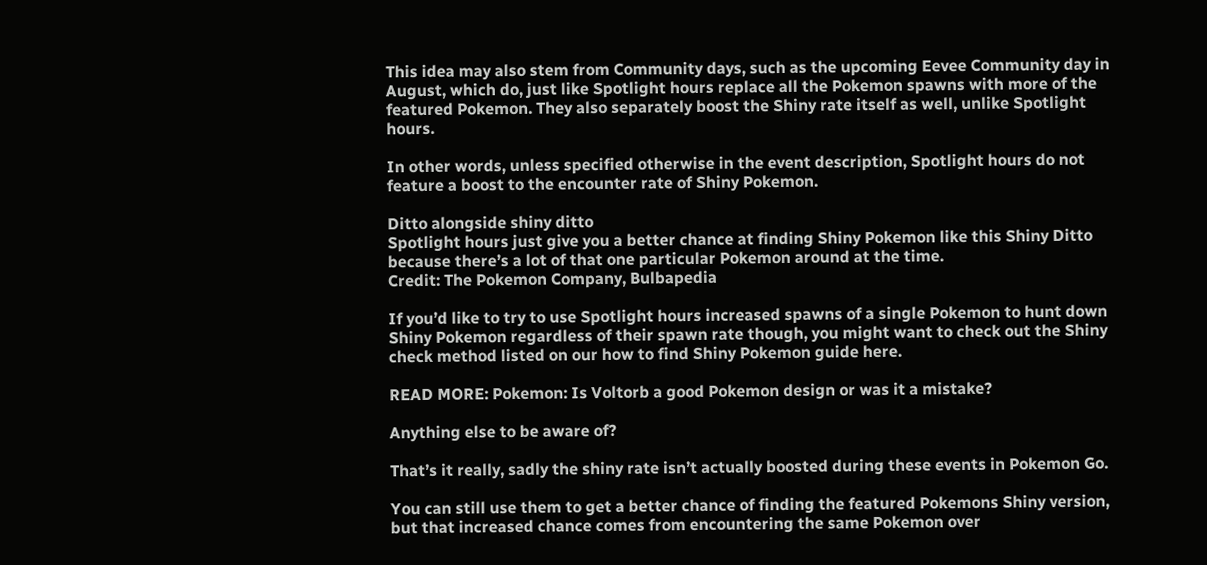This idea may also stem from Community days, such as the upcoming Eevee Community day in August, which do, just like Spotlight hours replace all the Pokemon spawns with more of the featured Pokemon. They also separately boost the Shiny rate itself as well, unlike Spotlight hours.

In other words, unless specified otherwise in the event description, Spotlight hours do not feature a boost to the encounter rate of Shiny Pokemon.

Ditto alongside shiny ditto
Spotlight hours just give you a better chance at finding Shiny Pokemon like this Shiny Ditto because there’s a lot of that one particular Pokemon around at the time.
Credit: The Pokemon Company, Bulbapedia

If you’d like to try to use Spotlight hours increased spawns of a single Pokemon to hunt down Shiny Pokemon regardless of their spawn rate though, you might want to check out the Shiny check method listed on our how to find Shiny Pokemon guide here.

READ MORE: Pokemon: Is Voltorb a good Pokemon design or was it a mistake?

Anything else to be aware of?

That’s it really, sadly the shiny rate isn’t actually boosted during these events in Pokemon Go.

You can still use them to get a better chance of finding the featured Pokemons Shiny version, but that increased chance comes from encountering the same Pokemon over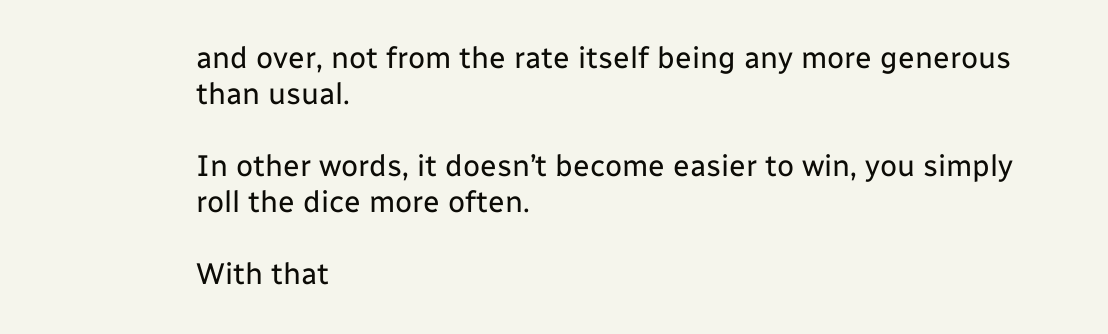and over, not from the rate itself being any more generous than usual.

In other words, it doesn’t become easier to win, you simply roll the dice more often.

With that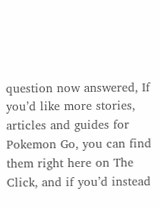question now answered, If you’d like more stories, articles and guides for Pokemon Go, you can find them right here on The Click, and if you’d instead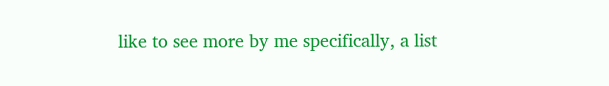like to see more by me specifically, a list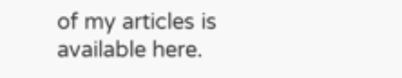of my articles is available here.